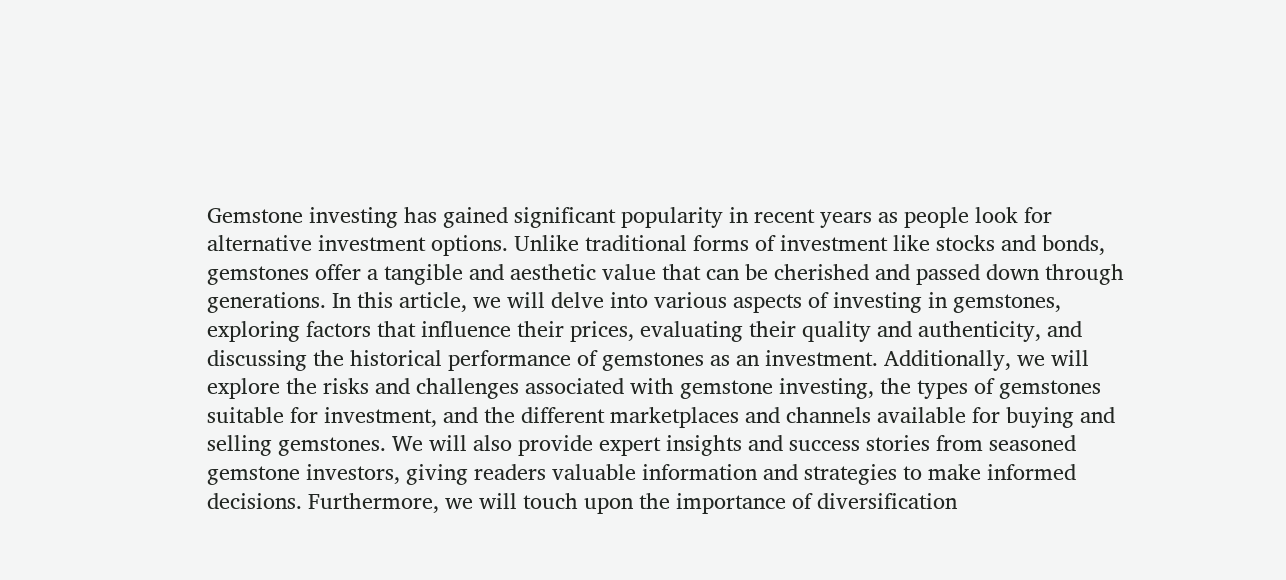Gemstone investing has gained significant popularity in recent years as people look for alternative investment options. Unlike traditional forms of investment like stocks and bonds, gemstones offer a tangible and aesthetic value that can be cherished and passed down through generations. In this article, we will delve into various aspects of investing in gemstones, exploring factors that influence their prices, evaluating their quality and authenticity, and discussing the historical performance of gemstones as an investment. Additionally, we will explore the risks and challenges associated with gemstone investing, the types of gemstones suitable for investment, and the different marketplaces and channels available for buying and selling gemstones. We will also provide expert insights and success stories from seasoned gemstone investors, giving readers valuable information and strategies to make informed decisions. Furthermore, we will touch upon the importance of diversification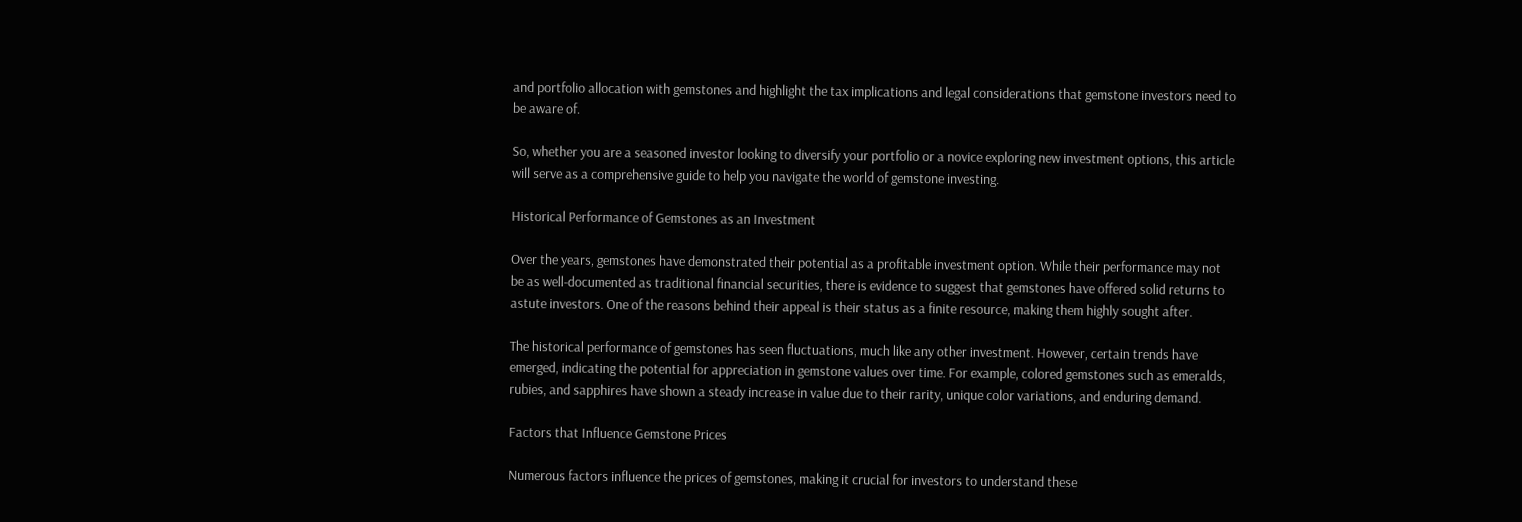and portfolio allocation with gemstones and highlight the tax implications and legal considerations that gemstone investors need to be aware of.

So, whether you are a seasoned investor looking to diversify your portfolio or a novice exploring new investment options, this article will serve as a comprehensive guide to help you navigate the world of gemstone investing.

Historical Performance of Gemstones as an Investment

Over the years, gemstones have demonstrated their potential as a profitable investment option. While their performance may not be as well-documented as traditional financial securities, there is evidence to suggest that gemstones have offered solid returns to astute investors. One of the reasons behind their appeal is their status as a finite resource, making them highly sought after.

The historical performance of gemstones has seen fluctuations, much like any other investment. However, certain trends have emerged, indicating the potential for appreciation in gemstone values over time. For example, colored gemstones such as emeralds, rubies, and sapphires have shown a steady increase in value due to their rarity, unique color variations, and enduring demand.

Factors that Influence Gemstone Prices

Numerous factors influence the prices of gemstones, making it crucial for investors to understand these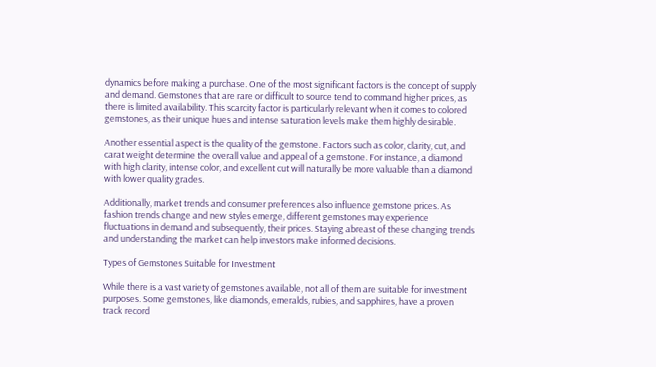dynamics before making a purchase. One of the most significant factors is the concept of supply and demand. Gemstones that are rare or difficult to source tend to command higher prices, as there is limited availability. This scarcity factor is particularly relevant when it comes to colored gemstones, as their unique hues and intense saturation levels make them highly desirable.

Another essential aspect is the quality of the gemstone. Factors such as color, clarity, cut, and carat weight determine the overall value and appeal of a gemstone. For instance, a diamond with high clarity, intense color, and excellent cut will naturally be more valuable than a diamond with lower quality grades.

Additionally, market trends and consumer preferences also influence gemstone prices. As fashion trends change and new styles emerge, different gemstones may experience fluctuations in demand and subsequently, their prices. Staying abreast of these changing trends and understanding the market can help investors make informed decisions.

Types of Gemstones Suitable for Investment

While there is a vast variety of gemstones available, not all of them are suitable for investment purposes. Some gemstones, like diamonds, emeralds, rubies, and sapphires, have a proven track record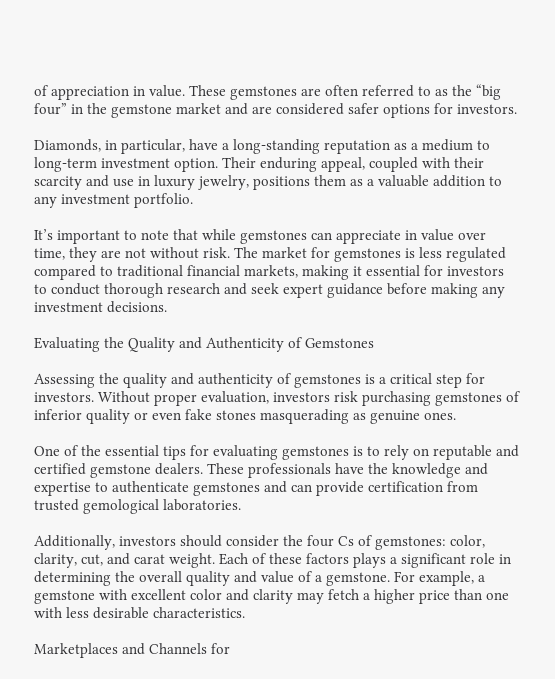of appreciation in value. These gemstones are often referred to as the “big four” in the gemstone market and are considered safer options for investors.

Diamonds, in particular, have a long-standing reputation as a medium to long-term investment option. Their enduring appeal, coupled with their scarcity and use in luxury jewelry, positions them as a valuable addition to any investment portfolio.

It’s important to note that while gemstones can appreciate in value over time, they are not without risk. The market for gemstones is less regulated compared to traditional financial markets, making it essential for investors to conduct thorough research and seek expert guidance before making any investment decisions.

Evaluating the Quality and Authenticity of Gemstones

Assessing the quality and authenticity of gemstones is a critical step for investors. Without proper evaluation, investors risk purchasing gemstones of inferior quality or even fake stones masquerading as genuine ones.

One of the essential tips for evaluating gemstones is to rely on reputable and certified gemstone dealers. These professionals have the knowledge and expertise to authenticate gemstones and can provide certification from trusted gemological laboratories.

Additionally, investors should consider the four Cs of gemstones: color, clarity, cut, and carat weight. Each of these factors plays a significant role in determining the overall quality and value of a gemstone. For example, a gemstone with excellent color and clarity may fetch a higher price than one with less desirable characteristics.

Marketplaces and Channels for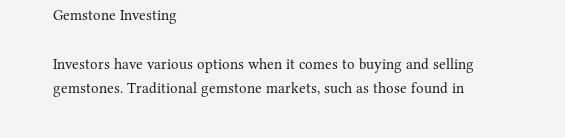Gemstone Investing

Investors have various options when it comes to buying and selling gemstones. Traditional gemstone markets, such as those found in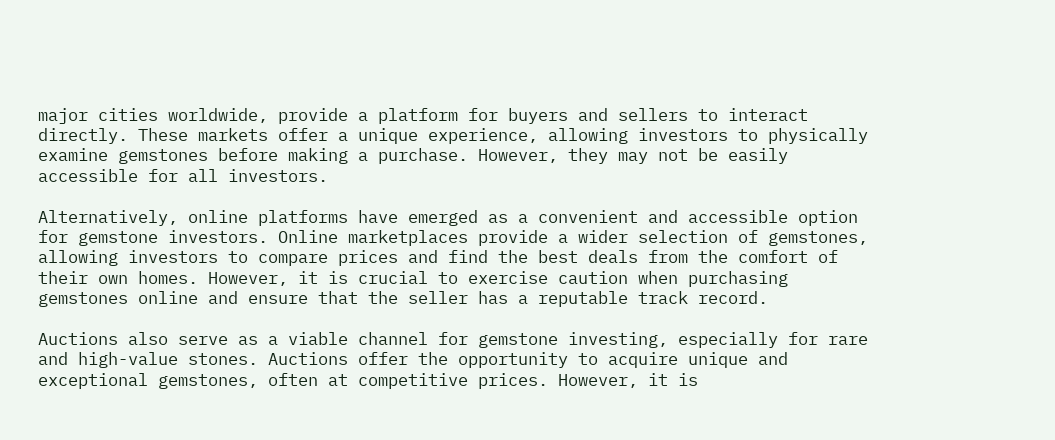major cities worldwide, provide a platform for buyers and sellers to interact directly. These markets offer a unique experience, allowing investors to physically examine gemstones before making a purchase. However, they may not be easily accessible for all investors.

Alternatively, online platforms have emerged as a convenient and accessible option for gemstone investors. Online marketplaces provide a wider selection of gemstones, allowing investors to compare prices and find the best deals from the comfort of their own homes. However, it is crucial to exercise caution when purchasing gemstones online and ensure that the seller has a reputable track record.

Auctions also serve as a viable channel for gemstone investing, especially for rare and high-value stones. Auctions offer the opportunity to acquire unique and exceptional gemstones, often at competitive prices. However, it is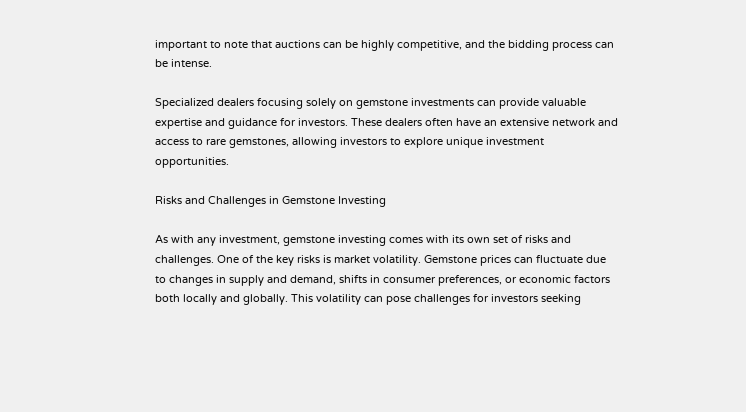important to note that auctions can be highly competitive, and the bidding process can be intense.

Specialized dealers focusing solely on gemstone investments can provide valuable expertise and guidance for investors. These dealers often have an extensive network and access to rare gemstones, allowing investors to explore unique investment opportunities.

Risks and Challenges in Gemstone Investing

As with any investment, gemstone investing comes with its own set of risks and challenges. One of the key risks is market volatility. Gemstone prices can fluctuate due to changes in supply and demand, shifts in consumer preferences, or economic factors both locally and globally. This volatility can pose challenges for investors seeking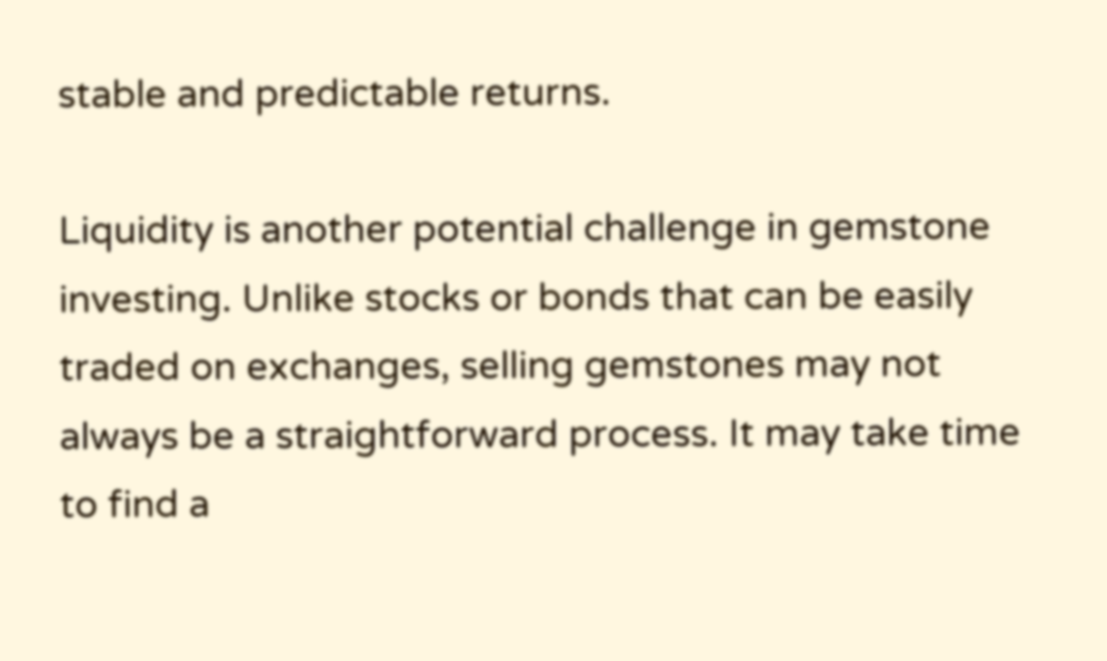stable and predictable returns.

Liquidity is another potential challenge in gemstone investing. Unlike stocks or bonds that can be easily traded on exchanges, selling gemstones may not always be a straightforward process. It may take time to find a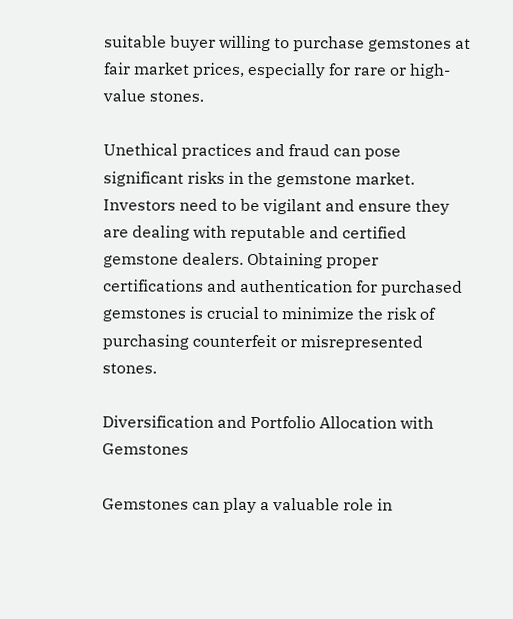suitable buyer willing to purchase gemstones at fair market prices, especially for rare or high-value stones.

Unethical practices and fraud can pose significant risks in the gemstone market. Investors need to be vigilant and ensure they are dealing with reputable and certified gemstone dealers. Obtaining proper certifications and authentication for purchased gemstones is crucial to minimize the risk of purchasing counterfeit or misrepresented stones.

Diversification and Portfolio Allocation with Gemstones

Gemstones can play a valuable role in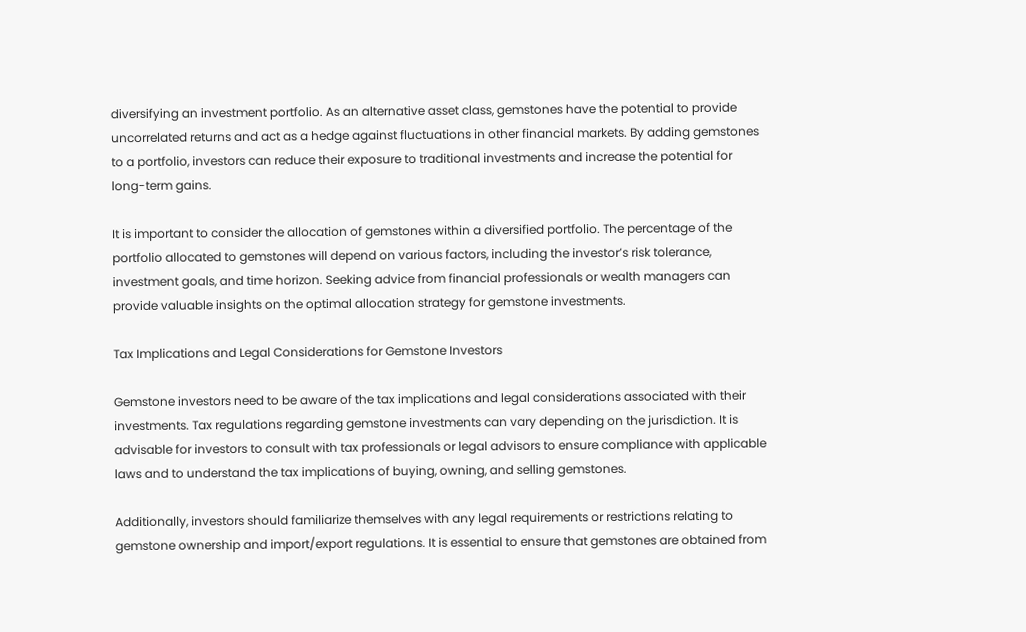diversifying an investment portfolio. As an alternative asset class, gemstones have the potential to provide uncorrelated returns and act as a hedge against fluctuations in other financial markets. By adding gemstones to a portfolio, investors can reduce their exposure to traditional investments and increase the potential for long-term gains.

It is important to consider the allocation of gemstones within a diversified portfolio. The percentage of the portfolio allocated to gemstones will depend on various factors, including the investor’s risk tolerance, investment goals, and time horizon. Seeking advice from financial professionals or wealth managers can provide valuable insights on the optimal allocation strategy for gemstone investments.

Tax Implications and Legal Considerations for Gemstone Investors

Gemstone investors need to be aware of the tax implications and legal considerations associated with their investments. Tax regulations regarding gemstone investments can vary depending on the jurisdiction. It is advisable for investors to consult with tax professionals or legal advisors to ensure compliance with applicable laws and to understand the tax implications of buying, owning, and selling gemstones.

Additionally, investors should familiarize themselves with any legal requirements or restrictions relating to gemstone ownership and import/export regulations. It is essential to ensure that gemstones are obtained from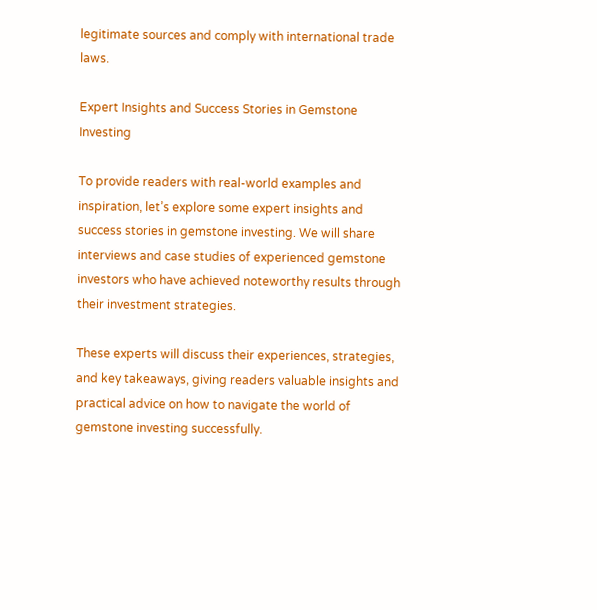legitimate sources and comply with international trade laws.

Expert Insights and Success Stories in Gemstone Investing

To provide readers with real-world examples and inspiration, let’s explore some expert insights and success stories in gemstone investing. We will share interviews and case studies of experienced gemstone investors who have achieved noteworthy results through their investment strategies.

These experts will discuss their experiences, strategies, and key takeaways, giving readers valuable insights and practical advice on how to navigate the world of gemstone investing successfully.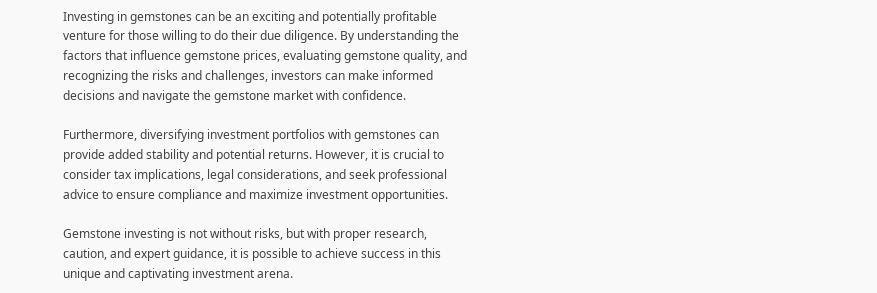Investing in gemstones can be an exciting and potentially profitable venture for those willing to do their due diligence. By understanding the factors that influence gemstone prices, evaluating gemstone quality, and recognizing the risks and challenges, investors can make informed decisions and navigate the gemstone market with confidence.

Furthermore, diversifying investment portfolios with gemstones can provide added stability and potential returns. However, it is crucial to consider tax implications, legal considerations, and seek professional advice to ensure compliance and maximize investment opportunities.

Gemstone investing is not without risks, but with proper research, caution, and expert guidance, it is possible to achieve success in this unique and captivating investment arena.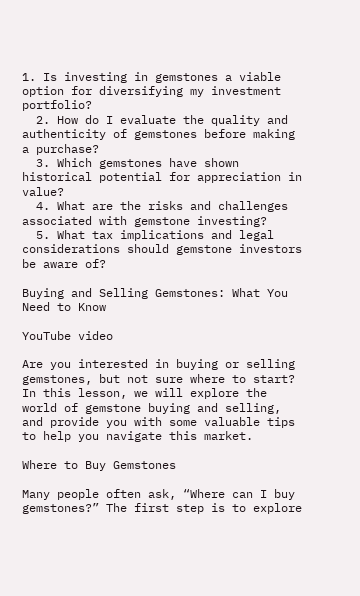1. Is investing in gemstones a viable option for diversifying my investment portfolio?
  2. How do I evaluate the quality and authenticity of gemstones before making a purchase?
  3. Which gemstones have shown historical potential for appreciation in value?
  4. What are the risks and challenges associated with gemstone investing?
  5. What tax implications and legal considerations should gemstone investors be aware of?

Buying and Selling Gemstones: What You Need to Know

YouTube video

Are you interested in buying or selling gemstones, but not sure where to start? In this lesson, we will explore the world of gemstone buying and selling, and provide you with some valuable tips to help you navigate this market.

Where to Buy Gemstones

Many people often ask, “Where can I buy gemstones?” The first step is to explore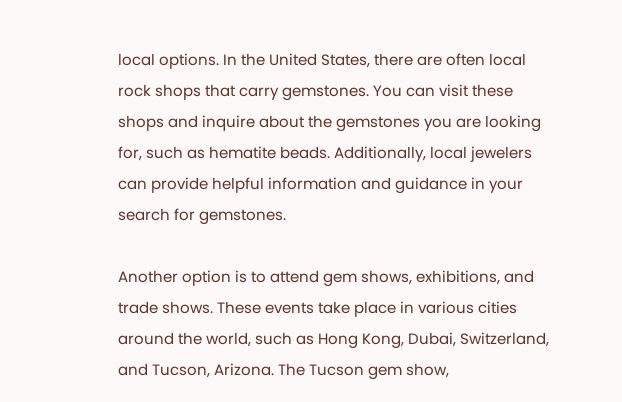local options. In the United States, there are often local rock shops that carry gemstones. You can visit these shops and inquire about the gemstones you are looking for, such as hematite beads. Additionally, local jewelers can provide helpful information and guidance in your search for gemstones.

Another option is to attend gem shows, exhibitions, and trade shows. These events take place in various cities around the world, such as Hong Kong, Dubai, Switzerland, and Tucson, Arizona. The Tucson gem show,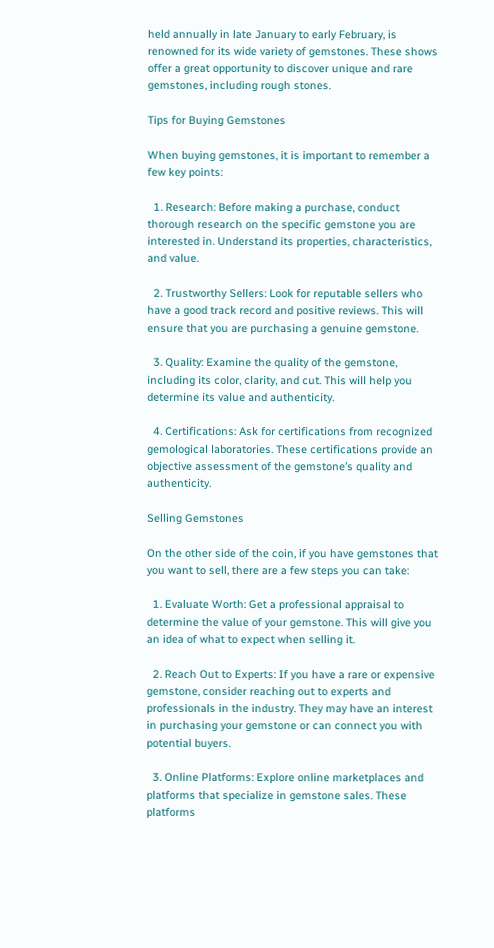held annually in late January to early February, is renowned for its wide variety of gemstones. These shows offer a great opportunity to discover unique and rare gemstones, including rough stones.

Tips for Buying Gemstones

When buying gemstones, it is important to remember a few key points:

  1. Research: Before making a purchase, conduct thorough research on the specific gemstone you are interested in. Understand its properties, characteristics, and value.

  2. Trustworthy Sellers: Look for reputable sellers who have a good track record and positive reviews. This will ensure that you are purchasing a genuine gemstone.

  3. Quality: Examine the quality of the gemstone, including its color, clarity, and cut. This will help you determine its value and authenticity.

  4. Certifications: Ask for certifications from recognized gemological laboratories. These certifications provide an objective assessment of the gemstone’s quality and authenticity.

Selling Gemstones

On the other side of the coin, if you have gemstones that you want to sell, there are a few steps you can take:

  1. Evaluate Worth: Get a professional appraisal to determine the value of your gemstone. This will give you an idea of what to expect when selling it.

  2. Reach Out to Experts: If you have a rare or expensive gemstone, consider reaching out to experts and professionals in the industry. They may have an interest in purchasing your gemstone or can connect you with potential buyers.

  3. Online Platforms: Explore online marketplaces and platforms that specialize in gemstone sales. These platforms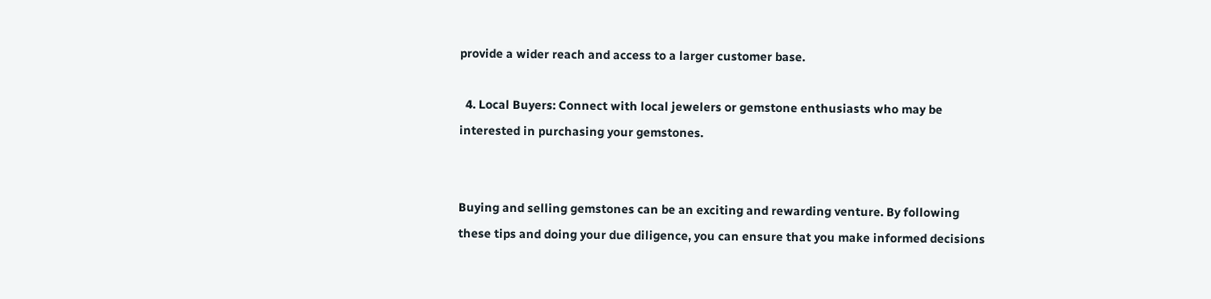provide a wider reach and access to a larger customer base.

  4. Local Buyers: Connect with local jewelers or gemstone enthusiasts who may be interested in purchasing your gemstones.


Buying and selling gemstones can be an exciting and rewarding venture. By following these tips and doing your due diligence, you can ensure that you make informed decisions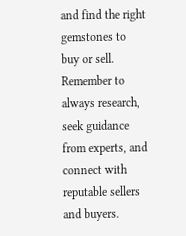and find the right gemstones to buy or sell. Remember to always research, seek guidance from experts, and connect with reputable sellers and buyers.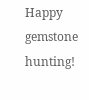Happy gemstone hunting!